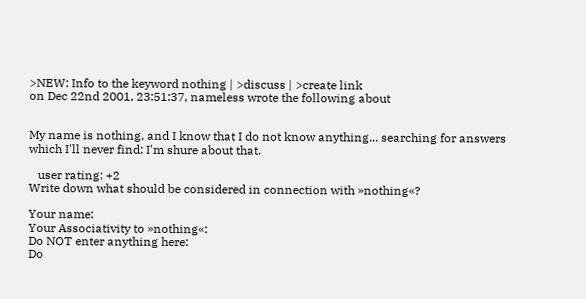>NEW: Info to the keyword nothing | >discuss | >create link
on Dec 22nd 2001, 23:51:37, nameless wrote the following about


My name is nothing, and I know that I do not know anything... searching for answers which I'll never find: I'm shure about that.

   user rating: +2
Write down what should be considered in connection with »nothing«?

Your name:
Your Associativity to »nothing«:
Do NOT enter anything here:
Do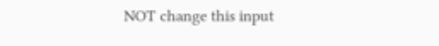NOT change this input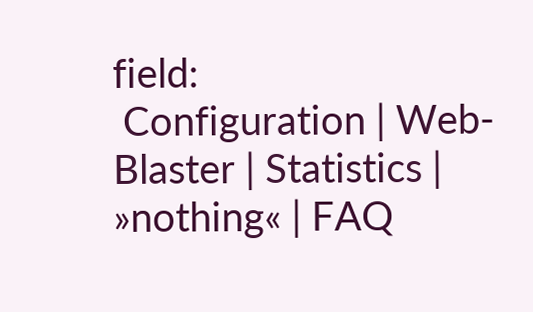field:
 Configuration | Web-Blaster | Statistics | »nothing« | FAQ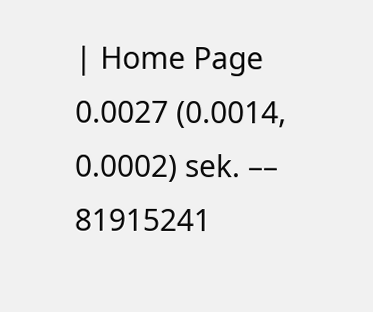| Home Page
0.0027 (0.0014, 0.0002) sek. –– 81915241